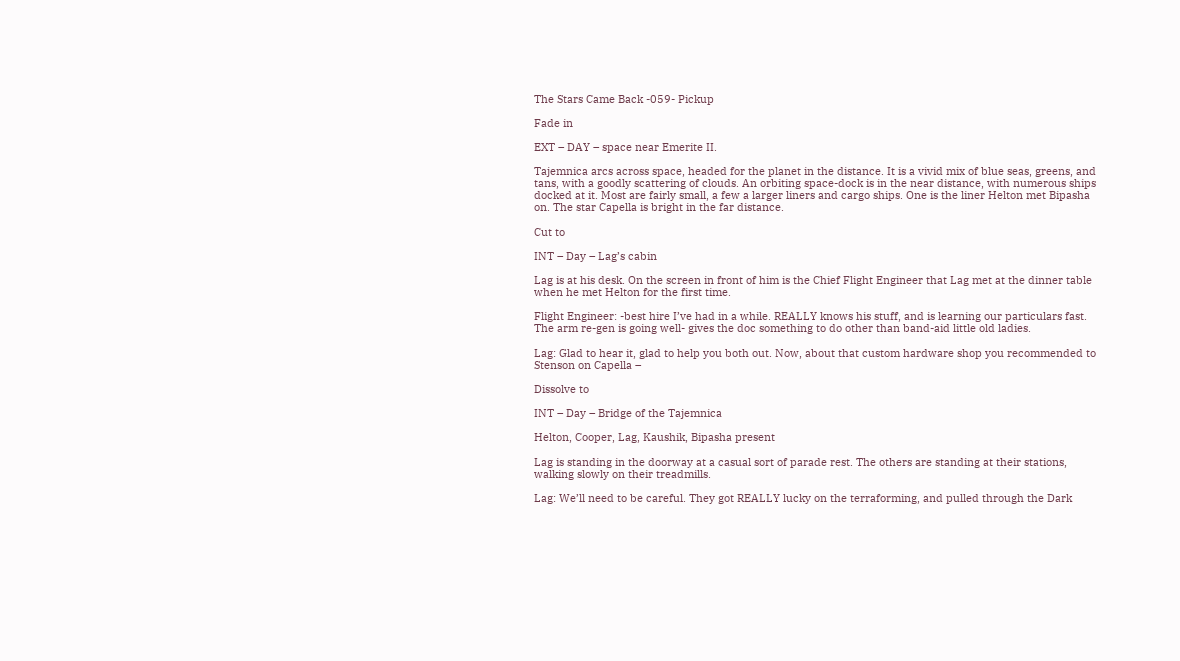The Stars Came Back -059- Pickup

Fade in

EXT – DAY – space near Emerite II.

Tajemnica arcs across space, headed for the planet in the distance. It is a vivid mix of blue seas, greens, and tans, with a goodly scattering of clouds. An orbiting space-dock is in the near distance, with numerous ships docked at it. Most are fairly small, a few a larger liners and cargo ships. One is the liner Helton met Bipasha on. The star Capella is bright in the far distance.

Cut to

INT – Day – Lag’s cabin

Lag is at his desk. On the screen in front of him is the Chief Flight Engineer that Lag met at the dinner table when he met Helton for the first time.

Flight Engineer: -best hire I’ve had in a while. REALLY knows his stuff, and is learning our particulars fast. The arm re-gen is going well- gives the doc something to do other than band-aid little old ladies.

Lag: Glad to hear it, glad to help you both out. Now, about that custom hardware shop you recommended to Stenson on Capella –

Dissolve to

INT – Day – Bridge of the Tajemnica

Helton, Cooper, Lag, Kaushik, Bipasha present

Lag is standing in the doorway at a casual sort of parade rest. The others are standing at their stations, walking slowly on their treadmills.

Lag: We’ll need to be careful. They got REALLY lucky on the terraforming, and pulled through the Dark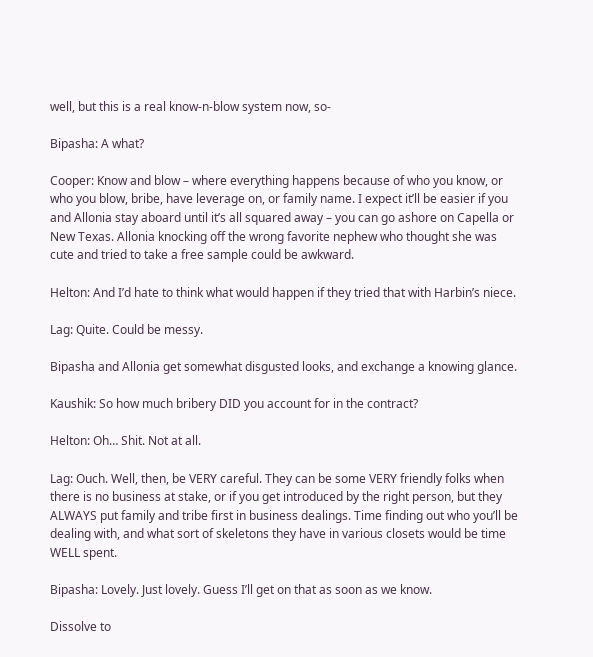well, but this is a real know-n-blow system now, so-

Bipasha: A what?

Cooper: Know and blow – where everything happens because of who you know, or who you blow, bribe, have leverage on, or family name. I expect it’ll be easier if you and Allonia stay aboard until it’s all squared away – you can go ashore on Capella or New Texas. Allonia knocking off the wrong favorite nephew who thought she was cute and tried to take a free sample could be awkward.

Helton: And I’d hate to think what would happen if they tried that with Harbin’s niece.

Lag: Quite. Could be messy.

Bipasha and Allonia get somewhat disgusted looks, and exchange a knowing glance.

Kaushik: So how much bribery DID you account for in the contract?

Helton: Oh… Shit. Not at all.

Lag: Ouch. Well, then, be VERY careful. They can be some VERY friendly folks when there is no business at stake, or if you get introduced by the right person, but they ALWAYS put family and tribe first in business dealings. Time finding out who you’ll be dealing with, and what sort of skeletons they have in various closets would be time WELL spent.

Bipasha: Lovely. Just lovely. Guess I’ll get on that as soon as we know.

Dissolve to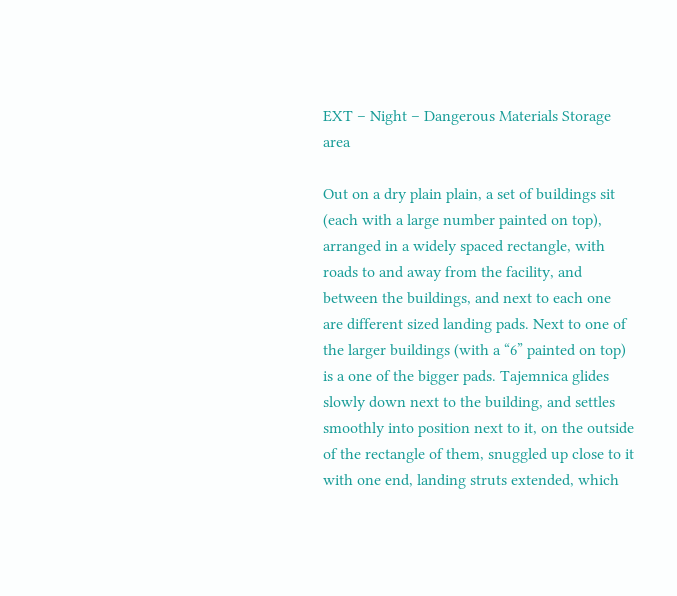EXT – Night – Dangerous Materials Storage area

Out on a dry plain plain, a set of buildings sit (each with a large number painted on top), arranged in a widely spaced rectangle, with roads to and away from the facility, and between the buildings, and next to each one are different sized landing pads. Next to one of the larger buildings (with a “6” painted on top) is a one of the bigger pads. Tajemnica glides slowly down next to the building, and settles smoothly into position next to it, on the outside of the rectangle of them, snuggled up close to it with one end, landing struts extended, which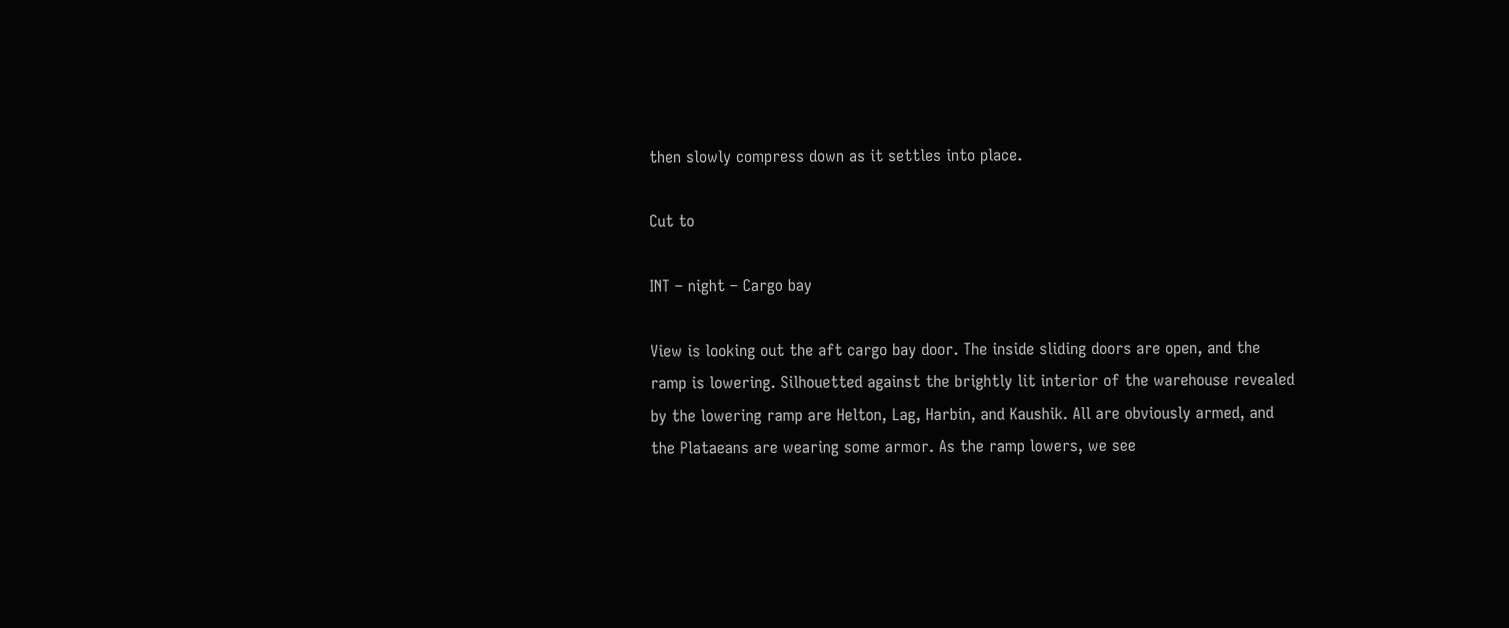then slowly compress down as it settles into place.

Cut to

INT – night – Cargo bay

View is looking out the aft cargo bay door. The inside sliding doors are open, and the ramp is lowering. Silhouetted against the brightly lit interior of the warehouse revealed by the lowering ramp are Helton, Lag, Harbin, and Kaushik. All are obviously armed, and the Plataeans are wearing some armor. As the ramp lowers, we see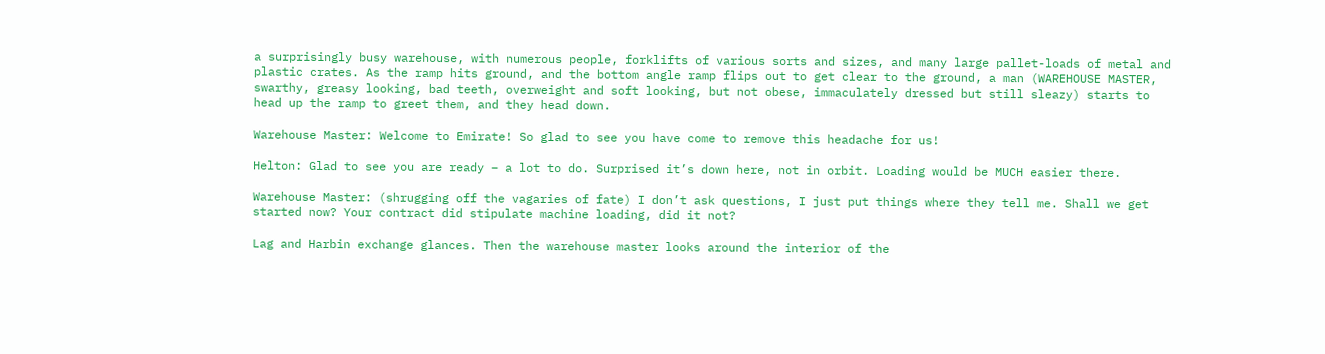a surprisingly busy warehouse, with numerous people, forklifts of various sorts and sizes, and many large pallet-loads of metal and plastic crates. As the ramp hits ground, and the bottom angle ramp flips out to get clear to the ground, a man (WAREHOUSE MASTER, swarthy, greasy looking, bad teeth, overweight and soft looking, but not obese, immaculately dressed but still sleazy) starts to head up the ramp to greet them, and they head down.

Warehouse Master: Welcome to Emirate! So glad to see you have come to remove this headache for us!

Helton: Glad to see you are ready – a lot to do. Surprised it’s down here, not in orbit. Loading would be MUCH easier there.

Warehouse Master: (shrugging off the vagaries of fate) I don’t ask questions, I just put things where they tell me. Shall we get started now? Your contract did stipulate machine loading, did it not?

Lag and Harbin exchange glances. Then the warehouse master looks around the interior of the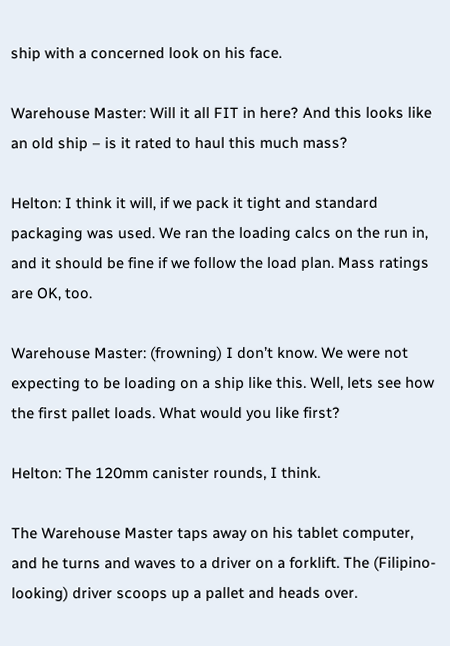ship with a concerned look on his face.

Warehouse Master: Will it all FIT in here? And this looks like an old ship – is it rated to haul this much mass?

Helton: I think it will, if we pack it tight and standard packaging was used. We ran the loading calcs on the run in, and it should be fine if we follow the load plan. Mass ratings are OK, too.

Warehouse Master: (frowning) I don’t know. We were not expecting to be loading on a ship like this. Well, lets see how the first pallet loads. What would you like first?

Helton: The 120mm canister rounds, I think.

The Warehouse Master taps away on his tablet computer, and he turns and waves to a driver on a forklift. The (Filipino-looking) driver scoops up a pallet and heads over.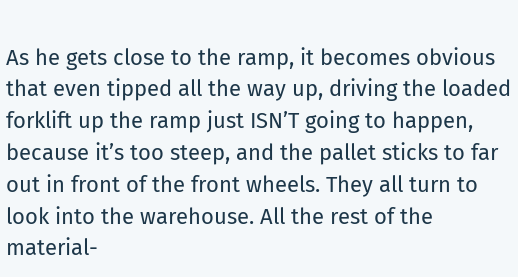As he gets close to the ramp, it becomes obvious that even tipped all the way up, driving the loaded forklift up the ramp just ISN’T going to happen, because it’s too steep, and the pallet sticks to far out in front of the front wheels. They all turn to look into the warehouse. All the rest of the material-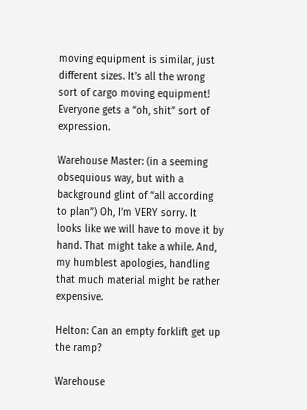moving equipment is similar, just different sizes. It’s all the wrong sort of cargo moving equipment! Everyone gets a “oh, shit” sort of expression.

Warehouse Master: (in a seeming obsequious way, but with a background glint of “all according to plan”) Oh, I’m VERY sorry. It looks like we will have to move it by hand. That might take a while. And, my humblest apologies, handling that much material might be rather expensive.

Helton: Can an empty forklift get up the ramp?

Warehouse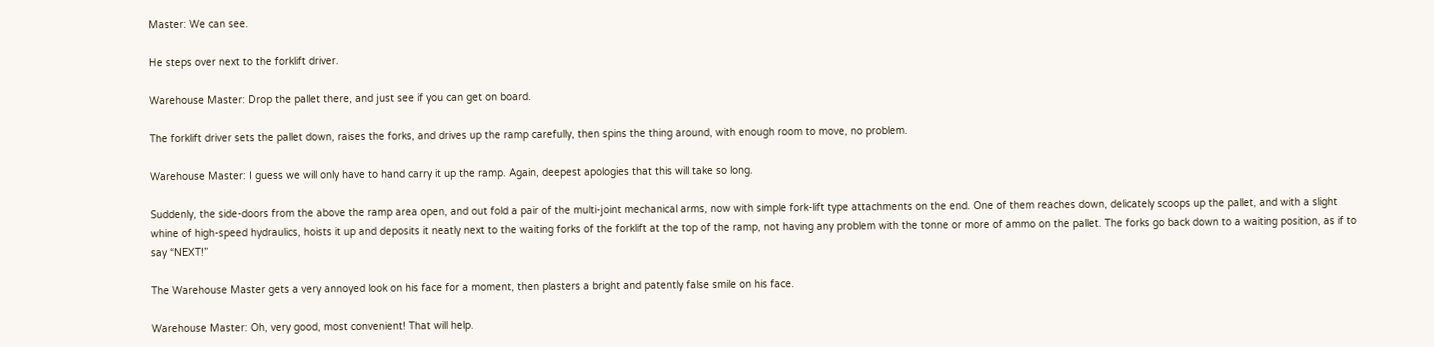Master: We can see.

He steps over next to the forklift driver.

Warehouse Master: Drop the pallet there, and just see if you can get on board.

The forklift driver sets the pallet down, raises the forks, and drives up the ramp carefully, then spins the thing around, with enough room to move, no problem.

Warehouse Master: I guess we will only have to hand carry it up the ramp. Again, deepest apologies that this will take so long.

Suddenly, the side-doors from the above the ramp area open, and out fold a pair of the multi-joint mechanical arms, now with simple fork-lift type attachments on the end. One of them reaches down, delicately scoops up the pallet, and with a slight whine of high-speed hydraulics, hoists it up and deposits it neatly next to the waiting forks of the forklift at the top of the ramp, not having any problem with the tonne or more of ammo on the pallet. The forks go back down to a waiting position, as if to say “NEXT!”

The Warehouse Master gets a very annoyed look on his face for a moment, then plasters a bright and patently false smile on his face.

Warehouse Master: Oh, very good, most convenient! That will help.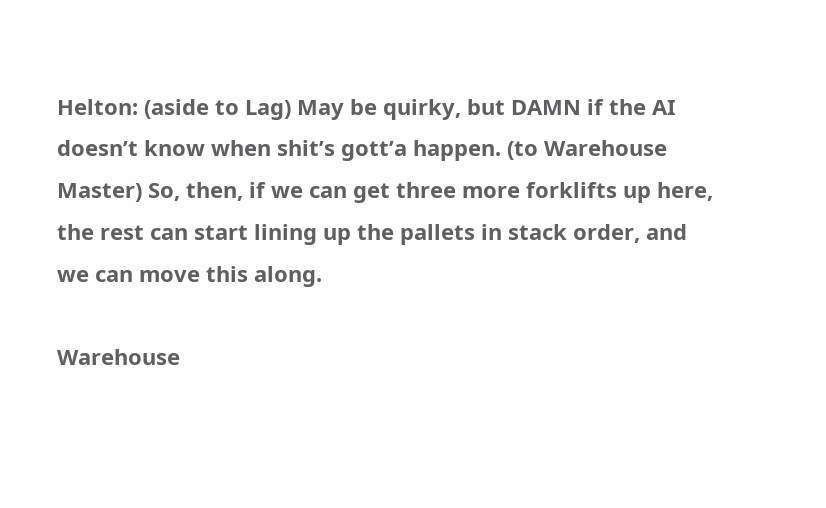Helton: (aside to Lag) May be quirky, but DAMN if the AI doesn’t know when shit’s gott’a happen. (to Warehouse Master) So, then, if we can get three more forklifts up here, the rest can start lining up the pallets in stack order, and we can move this along.

Warehouse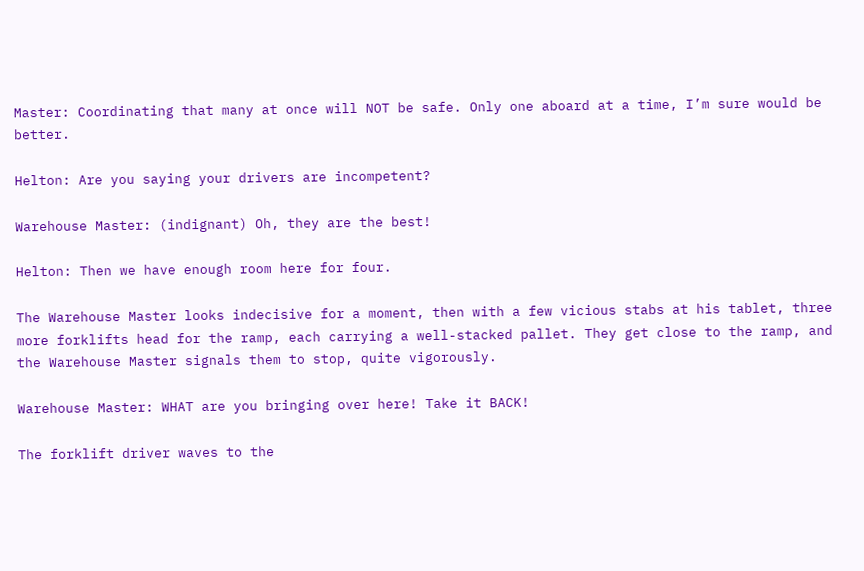Master: Coordinating that many at once will NOT be safe. Only one aboard at a time, I’m sure would be better.

Helton: Are you saying your drivers are incompetent?

Warehouse Master: (indignant) Oh, they are the best!

Helton: Then we have enough room here for four.

The Warehouse Master looks indecisive for a moment, then with a few vicious stabs at his tablet, three more forklifts head for the ramp, each carrying a well-stacked pallet. They get close to the ramp, and the Warehouse Master signals them to stop, quite vigorously.

Warehouse Master: WHAT are you bringing over here! Take it BACK!

The forklift driver waves to the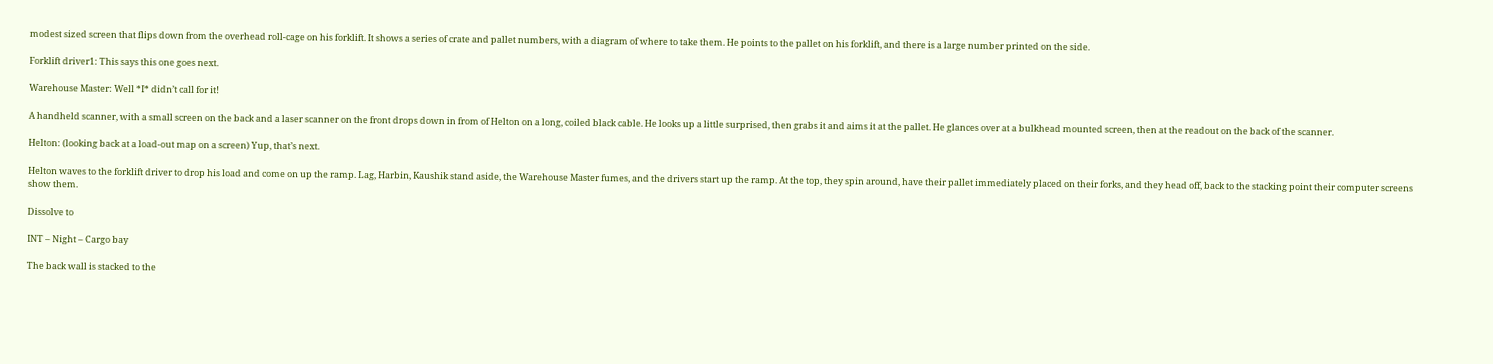modest sized screen that flips down from the overhead roll-cage on his forklift. It shows a series of crate and pallet numbers, with a diagram of where to take them. He points to the pallet on his forklift, and there is a large number printed on the side.

Forklift driver1: This says this one goes next.

Warehouse Master: Well *I* didn’t call for it!

A handheld scanner, with a small screen on the back and a laser scanner on the front drops down in from of Helton on a long, coiled black cable. He looks up a little surprised, then grabs it and aims it at the pallet. He glances over at a bulkhead mounted screen, then at the readout on the back of the scanner.

Helton: (looking back at a load-out map on a screen) Yup, that’s next.

Helton waves to the forklift driver to drop his load and come on up the ramp. Lag, Harbin, Kaushik stand aside, the Warehouse Master fumes, and the drivers start up the ramp. At the top, they spin around, have their pallet immediately placed on their forks, and they head off, back to the stacking point their computer screens show them.

Dissolve to

INT – Night – Cargo bay

The back wall is stacked to the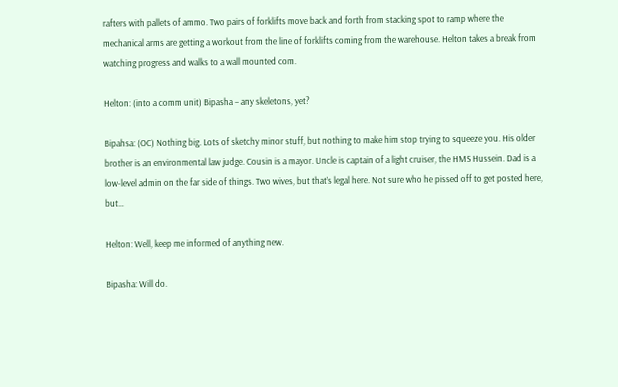rafters with pallets of ammo. Two pairs of forklifts move back and forth from stacking spot to ramp where the mechanical arms are getting a workout from the line of forklifts coming from the warehouse. Helton takes a break from watching progress and walks to a wall mounted com.

Helton: (into a comm unit) Bipasha – any skeletons, yet?

Bipahsa: (OC) Nothing big. Lots of sketchy minor stuff, but nothing to make him stop trying to squeeze you. His older brother is an environmental law judge. Cousin is a mayor. Uncle is captain of a light cruiser, the HMS Hussein. Dad is a low-level admin on the far side of things. Two wives, but that’s legal here. Not sure who he pissed off to get posted here, but…

Helton: Well, keep me informed of anything new.

Bipasha: Will do.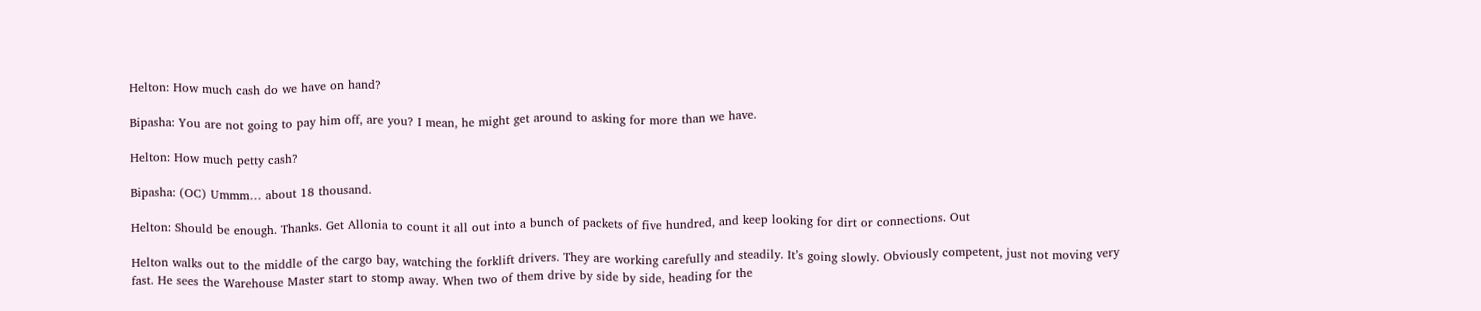Helton: How much cash do we have on hand?

Bipasha: You are not going to pay him off, are you? I mean, he might get around to asking for more than we have.

Helton: How much petty cash?

Bipasha: (OC) Ummm… about 18 thousand.

Helton: Should be enough. Thanks. Get Allonia to count it all out into a bunch of packets of five hundred, and keep looking for dirt or connections. Out

Helton walks out to the middle of the cargo bay, watching the forklift drivers. They are working carefully and steadily. It’s going slowly. Obviously competent, just not moving very fast. He sees the Warehouse Master start to stomp away. When two of them drive by side by side, heading for the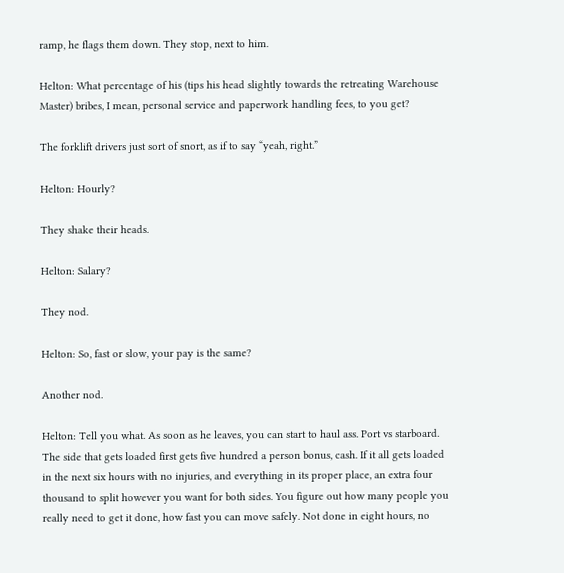ramp, he flags them down. They stop, next to him.

Helton: What percentage of his (tips his head slightly towards the retreating Warehouse Master) bribes, I mean, personal service and paperwork handling fees, to you get?

The forklift drivers just sort of snort, as if to say “yeah, right.”

Helton: Hourly?

They shake their heads.

Helton: Salary?

They nod.

Helton: So, fast or slow, your pay is the same?

Another nod.

Helton: Tell you what. As soon as he leaves, you can start to haul ass. Port vs starboard. The side that gets loaded first gets five hundred a person bonus, cash. If it all gets loaded in the next six hours with no injuries, and everything in its proper place, an extra four thousand to split however you want for both sides. You figure out how many people you really need to get it done, how fast you can move safely. Not done in eight hours, no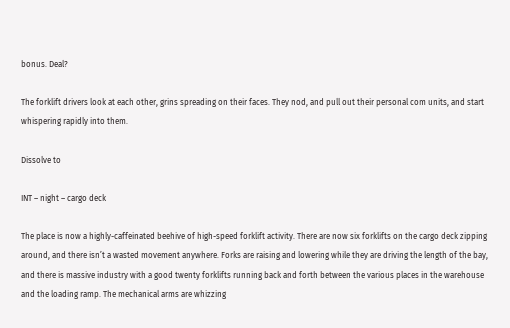bonus. Deal?

The forklift drivers look at each other, grins spreading on their faces. They nod, and pull out their personal com units, and start whispering rapidly into them.

Dissolve to

INT – night – cargo deck

The place is now a highly-caffeinated beehive of high-speed forklift activity. There are now six forklifts on the cargo deck zipping around, and there isn’t a wasted movement anywhere. Forks are raising and lowering while they are driving the length of the bay, and there is massive industry with a good twenty forklifts running back and forth between the various places in the warehouse and the loading ramp. The mechanical arms are whizzing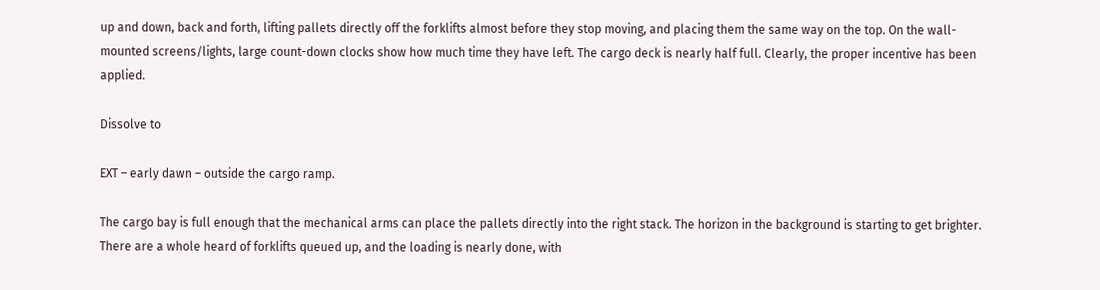up and down, back and forth, lifting pallets directly off the forklifts almost before they stop moving, and placing them the same way on the top. On the wall-mounted screens/lights, large count-down clocks show how much time they have left. The cargo deck is nearly half full. Clearly, the proper incentive has been applied.

Dissolve to

EXT – early dawn – outside the cargo ramp.

The cargo bay is full enough that the mechanical arms can place the pallets directly into the right stack. The horizon in the background is starting to get brighter. There are a whole heard of forklifts queued up, and the loading is nearly done, with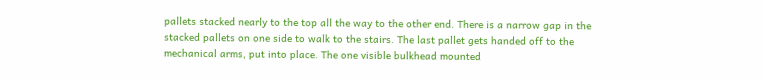pallets stacked nearly to the top all the way to the other end. There is a narrow gap in the stacked pallets on one side to walk to the stairs. The last pallet gets handed off to the mechanical arms, put into place. The one visible bulkhead mounted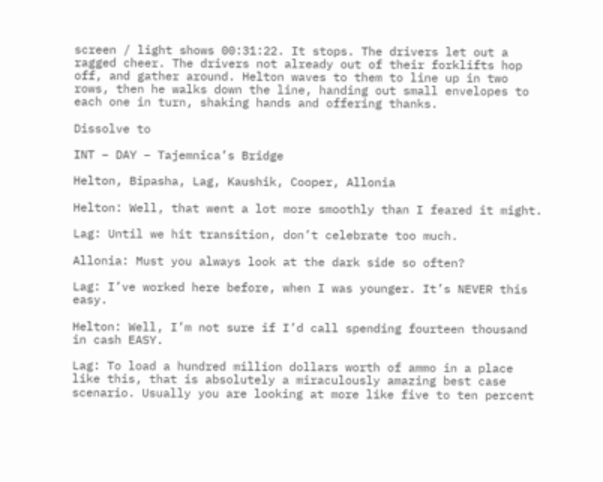screen / light shows 00:31:22. It stops. The drivers let out a ragged cheer. The drivers not already out of their forklifts hop off, and gather around. Helton waves to them to line up in two rows, then he walks down the line, handing out small envelopes to each one in turn, shaking hands and offering thanks.

Dissolve to

INT – DAY – Tajemnica’s Bridge

Helton, Bipasha, Lag, Kaushik, Cooper, Allonia

Helton: Well, that went a lot more smoothly than I feared it might.

Lag: Until we hit transition, don’t celebrate too much.

Allonia: Must you always look at the dark side so often?

Lag: I’ve worked here before, when I was younger. It’s NEVER this easy.

Helton: Well, I’m not sure if I’d call spending fourteen thousand in cash EASY.

Lag: To load a hundred million dollars worth of ammo in a place like this, that is absolutely a miraculously amazing best case scenario. Usually you are looking at more like five to ten percent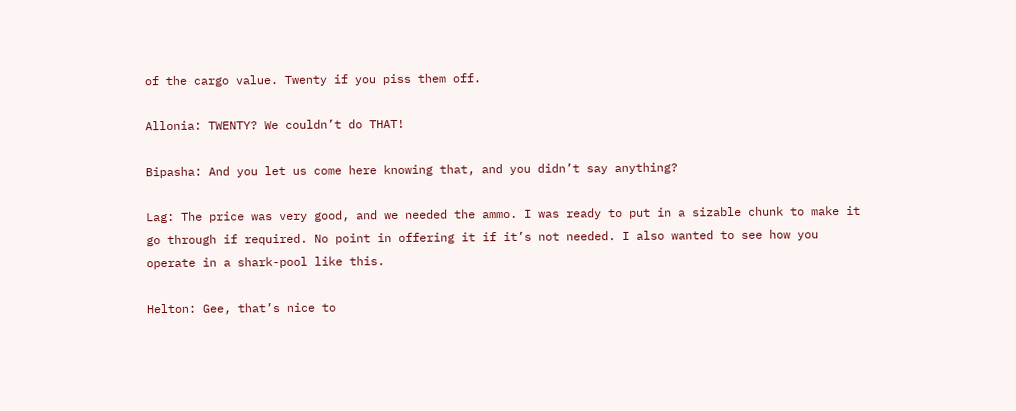of the cargo value. Twenty if you piss them off.

Allonia: TWENTY? We couldn’t do THAT!

Bipasha: And you let us come here knowing that, and you didn’t say anything?

Lag: The price was very good, and we needed the ammo. I was ready to put in a sizable chunk to make it go through if required. No point in offering it if it’s not needed. I also wanted to see how you operate in a shark-pool like this.

Helton: Gee, that’s nice to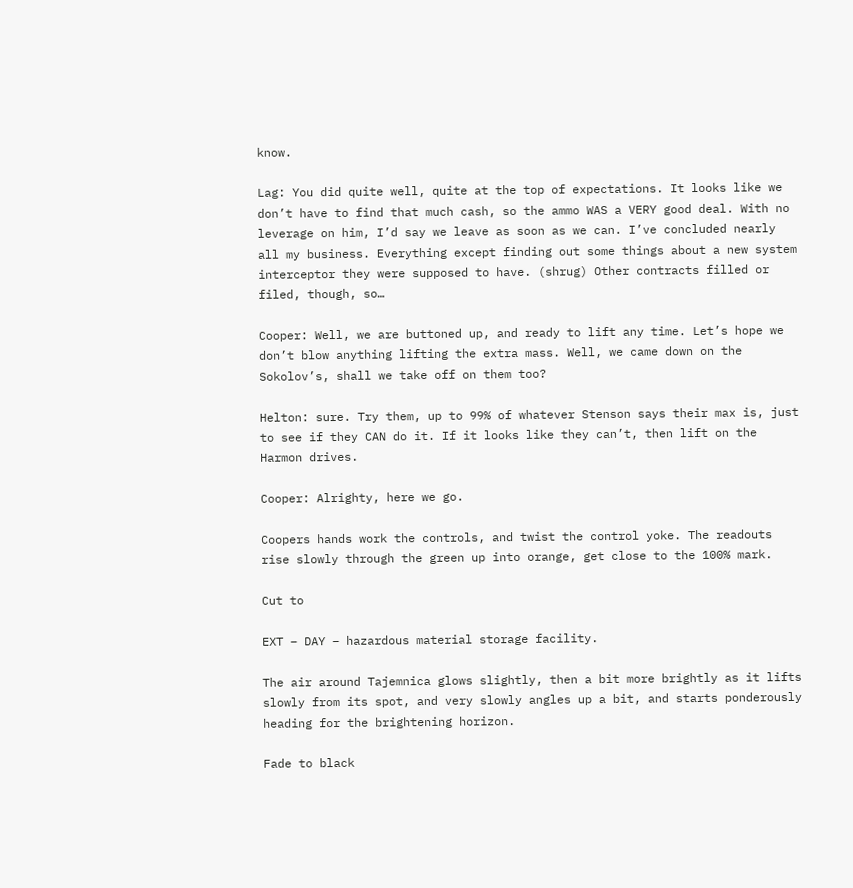know.

Lag: You did quite well, quite at the top of expectations. It looks like we don’t have to find that much cash, so the ammo WAS a VERY good deal. With no leverage on him, I’d say we leave as soon as we can. I’ve concluded nearly all my business. Everything except finding out some things about a new system interceptor they were supposed to have. (shrug) Other contracts filled or filed, though, so…

Cooper: Well, we are buttoned up, and ready to lift any time. Let’s hope we don’t blow anything lifting the extra mass. Well, we came down on the Sokolov’s, shall we take off on them too?

Helton: sure. Try them, up to 99% of whatever Stenson says their max is, just to see if they CAN do it. If it looks like they can’t, then lift on the Harmon drives.

Cooper: Alrighty, here we go.

Coopers hands work the controls, and twist the control yoke. The readouts rise slowly through the green up into orange, get close to the 100% mark.

Cut to

EXT – DAY – hazardous material storage facility.

The air around Tajemnica glows slightly, then a bit more brightly as it lifts slowly from its spot, and very slowly angles up a bit, and starts ponderously heading for the brightening horizon.

Fade to black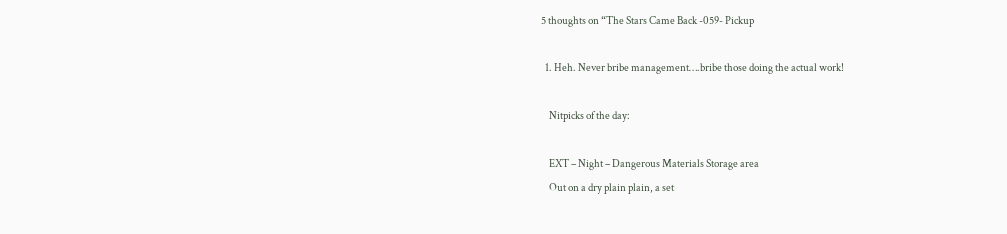5 thoughts on “The Stars Came Back -059- Pickup

  1. Heh. Never bribe management….bribe those doing the actual work!

    Nitpicks of the day:

    EXT – Night – Dangerous Materials Storage area
    Out on a dry plain plain, a set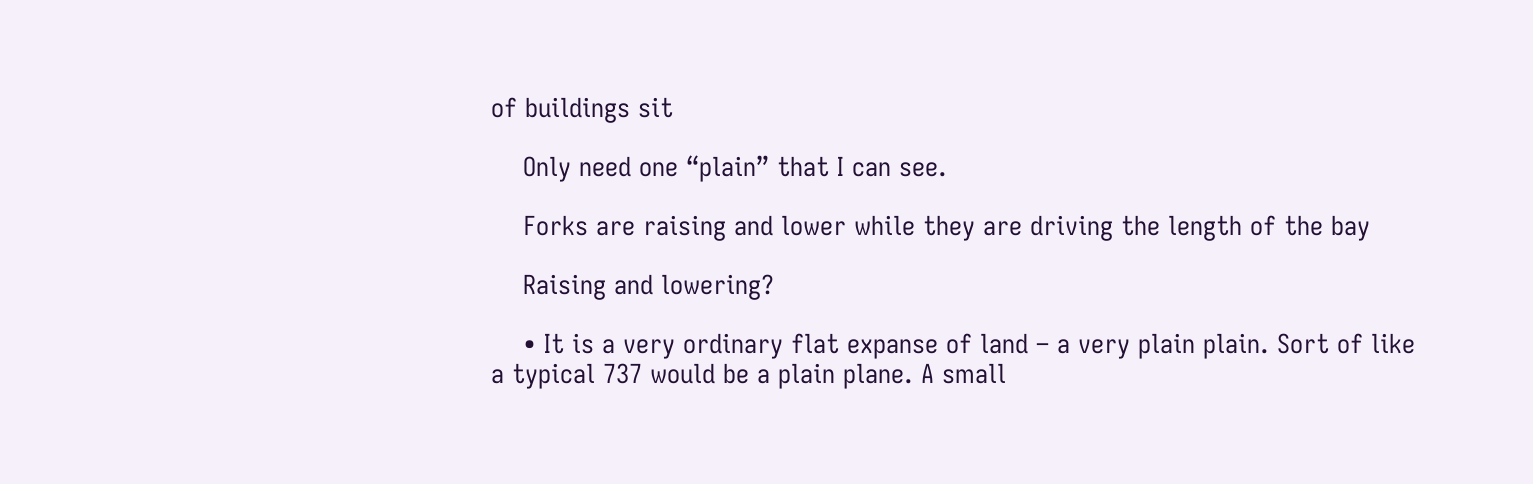of buildings sit

    Only need one “plain” that I can see.

    Forks are raising and lower while they are driving the length of the bay

    Raising and lowering?

    • It is a very ordinary flat expanse of land – a very plain plain. Sort of like a typical 737 would be a plain plane. A small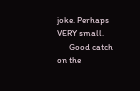joke. Perhaps VERY small.
      Good catch on the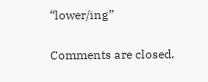“lower/ing”

Comments are closed.